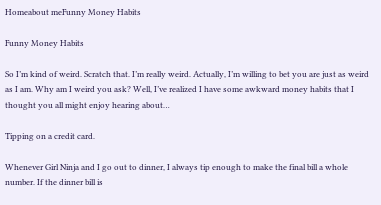Homeabout meFunny Money Habits

Funny Money Habits

So I’m kind of weird. Scratch that. I’m really weird. Actually, I’m willing to bet you are just as weird as I am. Why am I weird you ask? Well, I’ve realized I have some awkward money habits that I thought you all might enjoy hearing about…

Tipping on a credit card.

Whenever Girl Ninja and I go out to dinner, I always tip enough to make the final bill a whole number. If the dinner bill is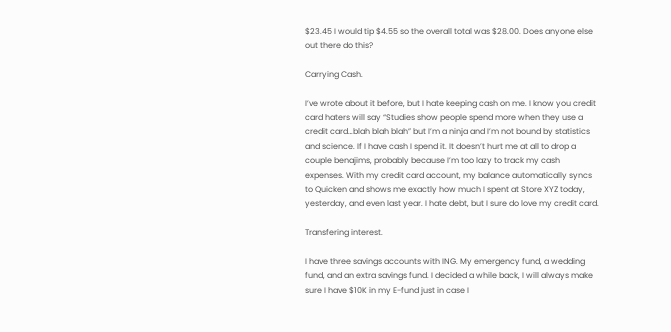$23.45 I would tip $4.55 so the overall total was $28.00. Does anyone else out there do this?

Carrying Cash.

I’ve wrote about it before, but I hate keeping cash on me. I know you credit card haters will say “Studies show people spend more when they use a credit card…blah blah blah” but I’m a ninja and I’m not bound by statistics and science. If I have cash I spend it. It doesn’t hurt me at all to drop a couple benajims, probably because I’m too lazy to track my cash expenses. With my credit card account, my balance automatically syncs to Quicken and shows me exactly how much I spent at Store XYZ today, yesterday, and even last year. I hate debt, but I sure do love my credit card.

Transfering interest.

I have three savings accounts with ING. My emergency fund, a wedding fund, and an extra savings fund. I decided a while back, I will always make sure I have $10K in my E-fund just in case I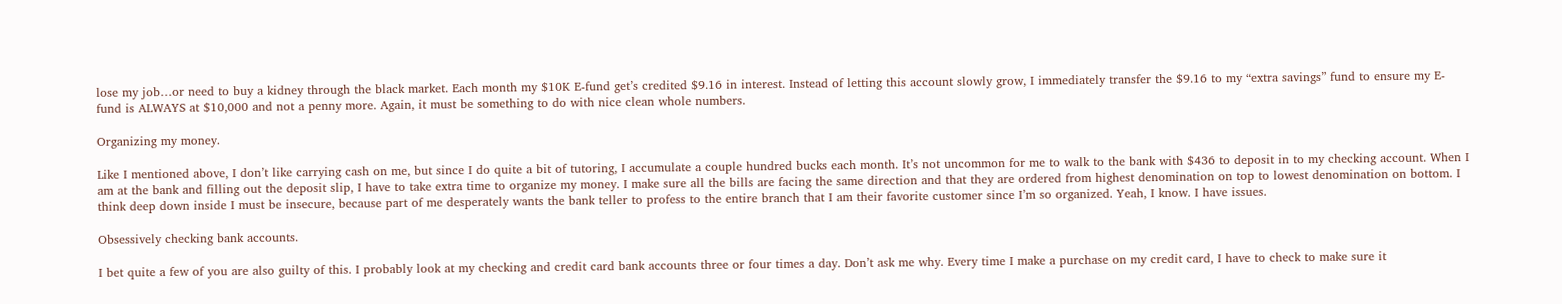lose my job…or need to buy a kidney through the black market. Each month my $10K E-fund get’s credited $9.16 in interest. Instead of letting this account slowly grow, I immediately transfer the $9.16 to my “extra savings” fund to ensure my E-fund is ALWAYS at $10,000 and not a penny more. Again, it must be something to do with nice clean whole numbers.

Organizing my money.

Like I mentioned above, I don’t like carrying cash on me, but since I do quite a bit of tutoring, I accumulate a couple hundred bucks each month. It’s not uncommon for me to walk to the bank with $436 to deposit in to my checking account. When I am at the bank and filling out the deposit slip, I have to take extra time to organize my money. I make sure all the bills are facing the same direction and that they are ordered from highest denomination on top to lowest denomination on bottom. I think deep down inside I must be insecure, because part of me desperately wants the bank teller to profess to the entire branch that I am their favorite customer since I’m so organized. Yeah, I know. I have issues.

Obsessively checking bank accounts.

I bet quite a few of you are also guilty of this. I probably look at my checking and credit card bank accounts three or four times a day. Don’t ask me why. Every time I make a purchase on my credit card, I have to check to make sure it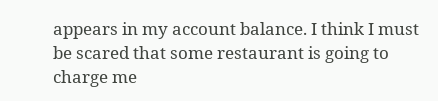appears in my account balance. I think I must be scared that some restaurant is going to charge me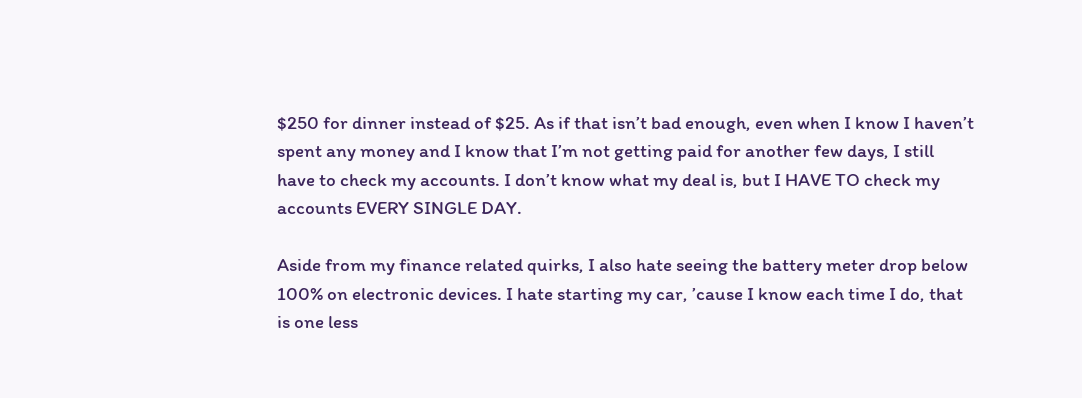$250 for dinner instead of $25. As if that isn’t bad enough, even when I know I haven’t spent any money and I know that I’m not getting paid for another few days, I still have to check my accounts. I don’t know what my deal is, but I HAVE TO check my accounts EVERY SINGLE DAY.

Aside from my finance related quirks, I also hate seeing the battery meter drop below 100% on electronic devices. I hate starting my car, ’cause I know each time I do, that is one less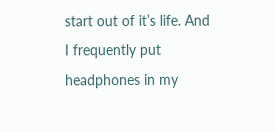start out of it’s life. And I frequently put headphones in my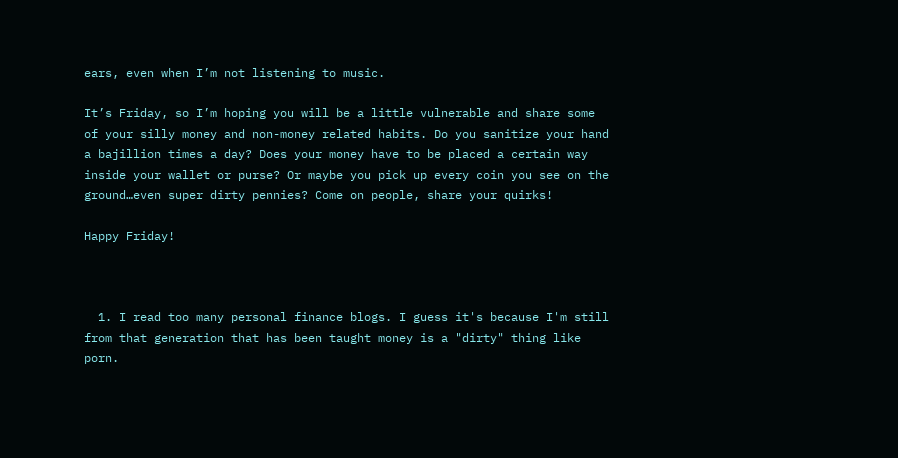ears, even when I’m not listening to music.

It’s Friday, so I’m hoping you will be a little vulnerable and share some of your silly money and non-money related habits. Do you sanitize your hand a bajillion times a day? Does your money have to be placed a certain way inside your wallet or purse? Or maybe you pick up every coin you see on the ground…even super dirty pennies? Come on people, share your quirks!

Happy Friday!



  1. I read too many personal finance blogs. I guess it's because I'm still from that generation that has been taught money is a "dirty" thing like porn.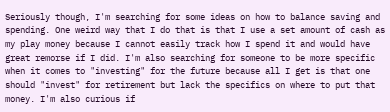Seriously though, I'm searching for some ideas on how to balance saving and spending. One weird way that I do that is that I use a set amount of cash as my play money because I cannot easily track how I spend it and would have great remorse if I did. I'm also searching for someone to be more specific when it comes to "investing" for the future because all I get is that one should "invest" for retirement but lack the specifics on where to put that money. I'm also curious if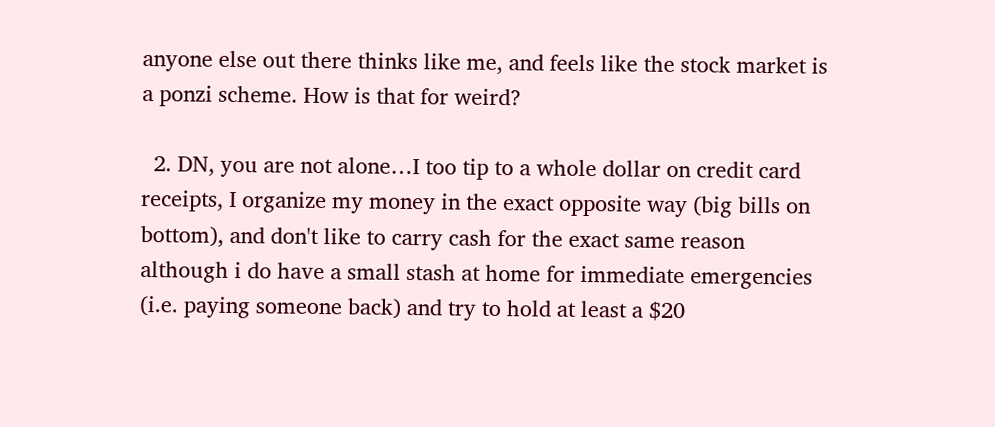anyone else out there thinks like me, and feels like the stock market is a ponzi scheme. How is that for weird?

  2. DN, you are not alone…I too tip to a whole dollar on credit card receipts, I organize my money in the exact opposite way (big bills on bottom), and don't like to carry cash for the exact same reason although i do have a small stash at home for immediate emergencies (i.e. paying someone back) and try to hold at least a $20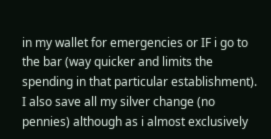in my wallet for emergencies or IF i go to the bar (way quicker and limits the spending in that particular establishment). I also save all my silver change (no pennies) although as i almost exclusively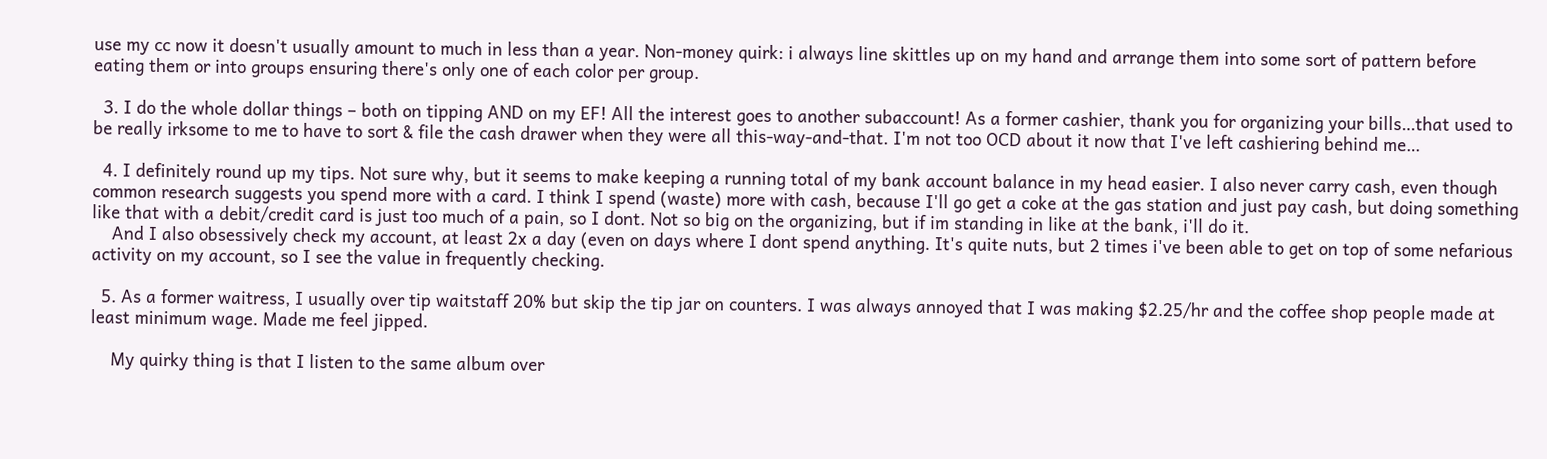use my cc now it doesn't usually amount to much in less than a year. Non-money quirk: i always line skittles up on my hand and arrange them into some sort of pattern before eating them or into groups ensuring there's only one of each color per group.

  3. I do the whole dollar things – both on tipping AND on my EF! All the interest goes to another subaccount! As a former cashier, thank you for organizing your bills…that used to be really irksome to me to have to sort & file the cash drawer when they were all this-way-and-that. I'm not too OCD about it now that I've left cashiering behind me…

  4. I definitely round up my tips. Not sure why, but it seems to make keeping a running total of my bank account balance in my head easier. I also never carry cash, even though common research suggests you spend more with a card. I think I spend (waste) more with cash, because I'll go get a coke at the gas station and just pay cash, but doing something like that with a debit/credit card is just too much of a pain, so I dont. Not so big on the organizing, but if im standing in like at the bank, i'll do it.
    And I also obsessively check my account, at least 2x a day (even on days where I dont spend anything. It's quite nuts, but 2 times i've been able to get on top of some nefarious activity on my account, so I see the value in frequently checking.

  5. As a former waitress, I usually over tip waitstaff 20% but skip the tip jar on counters. I was always annoyed that I was making $2.25/hr and the coffee shop people made at least minimum wage. Made me feel jipped.

    My quirky thing is that I listen to the same album over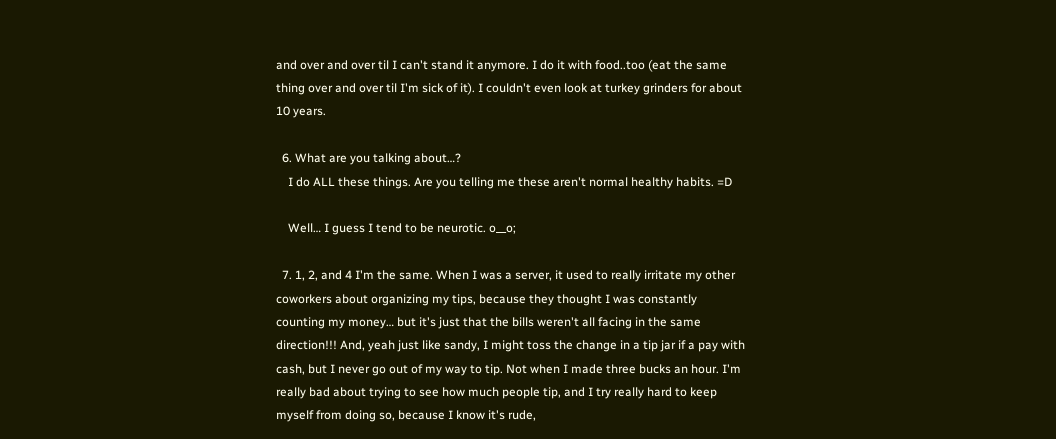and over and over til I can't stand it anymore. I do it with food..too (eat the same thing over and over til I'm sick of it). I couldn't even look at turkey grinders for about 10 years.

  6. What are you talking about…?
    I do ALL these things. Are you telling me these aren't normal healthy habits. =D

    Well… I guess I tend to be neurotic. o__o;

  7. 1, 2, and 4 I'm the same. When I was a server, it used to really irritate my other coworkers about organizing my tips, because they thought I was constantly counting my money… but it's just that the bills weren't all facing in the same direction!!! And, yeah just like sandy, I might toss the change in a tip jar if a pay with cash, but I never go out of my way to tip. Not when I made three bucks an hour. I'm really bad about trying to see how much people tip, and I try really hard to keep myself from doing so, because I know it's rude,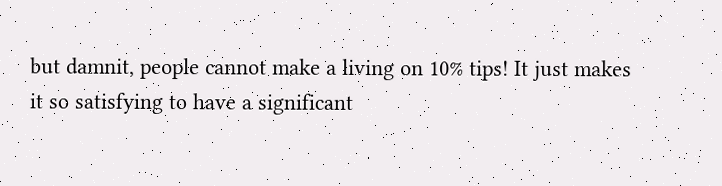but damnit, people cannot make a living on 10% tips! It just makes it so satisfying to have a significant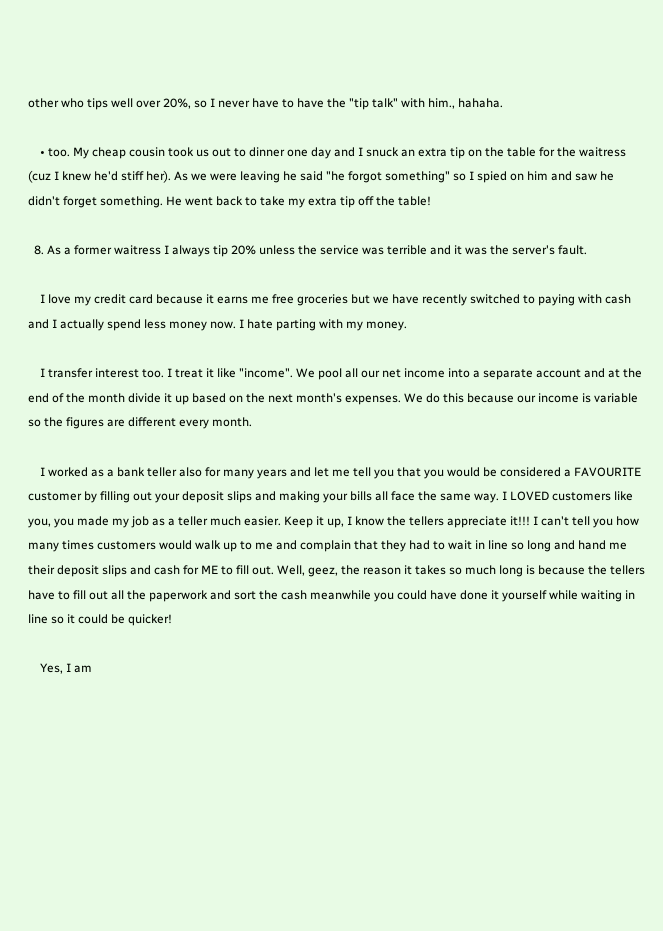other who tips well over 20%, so I never have to have the "tip talk" with him., hahaha.

    • too. My cheap cousin took us out to dinner one day and I snuck an extra tip on the table for the waitress (cuz I knew he'd stiff her). As we were leaving he said "he forgot something" so I spied on him and saw he didn't forget something. He went back to take my extra tip off the table!

  8. As a former waitress I always tip 20% unless the service was terrible and it was the server's fault.

    I love my credit card because it earns me free groceries but we have recently switched to paying with cash and I actually spend less money now. I hate parting with my money.

    I transfer interest too. I treat it like "income". We pool all our net income into a separate account and at the end of the month divide it up based on the next month's expenses. We do this because our income is variable so the figures are different every month.

    I worked as a bank teller also for many years and let me tell you that you would be considered a FAVOURITE customer by filling out your deposit slips and making your bills all face the same way. I LOVED customers like you, you made my job as a teller much easier. Keep it up, I know the tellers appreciate it!!! I can't tell you how many times customers would walk up to me and complain that they had to wait in line so long and hand me their deposit slips and cash for ME to fill out. Well, geez, the reason it takes so much long is because the tellers have to fill out all the paperwork and sort the cash meanwhile you could have done it yourself while waiting in line so it could be quicker!

    Yes, I am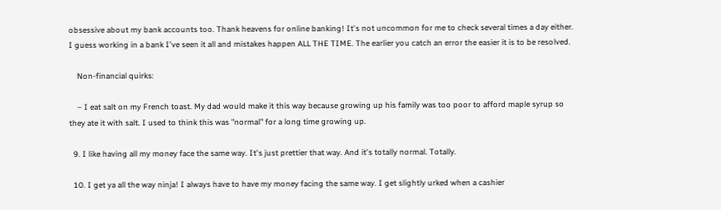obsessive about my bank accounts too. Thank heavens for online banking! It's not uncommon for me to check several times a day either. I guess working in a bank I've seen it all and mistakes happen ALL THE TIME. The earlier you catch an error the easier it is to be resolved.

    Non-financial quirks:

    – I eat salt on my French toast. My dad would make it this way because growing up his family was too poor to afford maple syrup so they ate it with salt. I used to think this was "normal" for a long time growing up.

  9. I like having all my money face the same way. It's just prettier that way. And it's totally normal. Totally.

  10. I get ya all the way ninja! I always have to have my money facing the same way. I get slightly urked when a cashier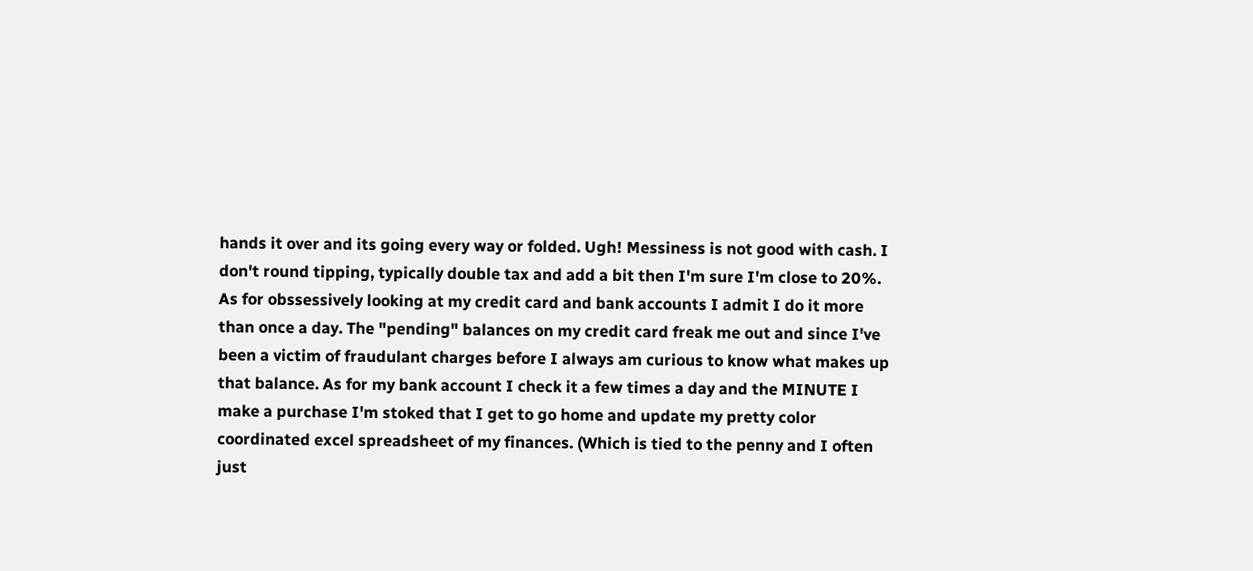hands it over and its going every way or folded. Ugh! Messiness is not good with cash. I don't round tipping, typically double tax and add a bit then I'm sure I'm close to 20%. As for obssessively looking at my credit card and bank accounts I admit I do it more than once a day. The "pending" balances on my credit card freak me out and since I've been a victim of fraudulant charges before I always am curious to know what makes up that balance. As for my bank account I check it a few times a day and the MINUTE I make a purchase I'm stoked that I get to go home and update my pretty color coordinated excel spreadsheet of my finances. (Which is tied to the penny and I often just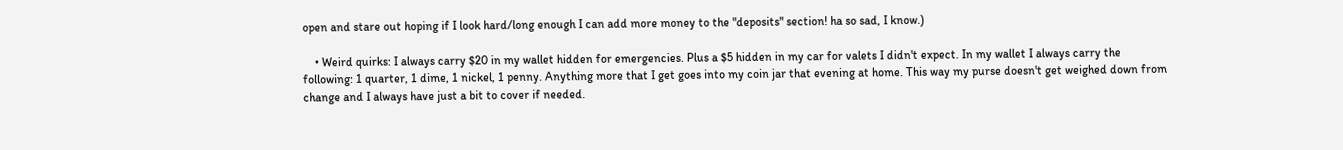open and stare out hoping if I look hard/long enough I can add more money to the "deposits" section! ha so sad, I know.)

    • Weird quirks: I always carry $20 in my wallet hidden for emergencies. Plus a $5 hidden in my car for valets I didn't expect. In my wallet I always carry the following: 1 quarter, 1 dime, 1 nickel, 1 penny. Anything more that I get goes into my coin jar that evening at home. This way my purse doesn't get weighed down from change and I always have just a bit to cover if needed.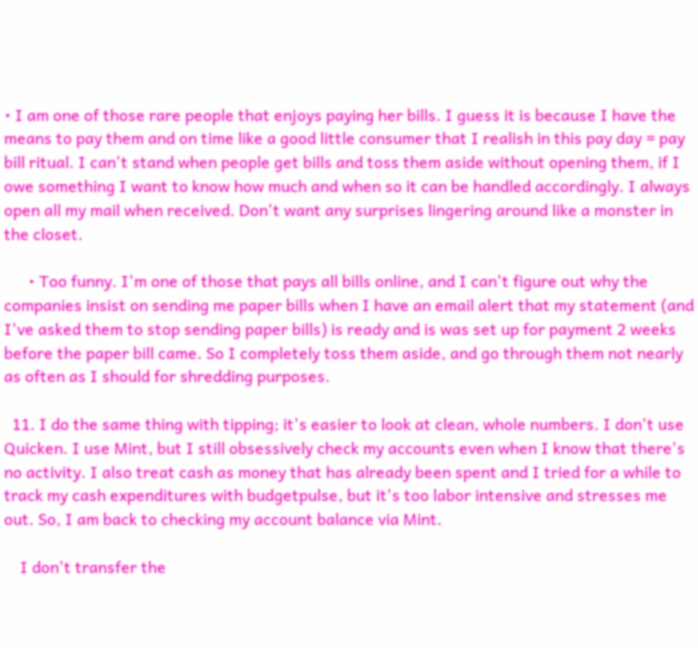• I am one of those rare people that enjoys paying her bills. I guess it is because I have the means to pay them and on time like a good little consumer that I realish in this pay day = pay bill ritual. I can't stand when people get bills and toss them aside without opening them, if I owe something I want to know how much and when so it can be handled accordingly. I always open all my mail when received. Don't want any surprises lingering around like a monster in the closet.

      • Too funny. I'm one of those that pays all bills online, and I can't figure out why the companies insist on sending me paper bills when I have an email alert that my statement (and I've asked them to stop sending paper bills) is ready and is was set up for payment 2 weeks before the paper bill came. So I completely toss them aside, and go through them not nearly as often as I should for shredding purposes.

  11. I do the same thing with tipping; it's easier to look at clean, whole numbers. I don't use Quicken. I use Mint, but I still obsessively check my accounts even when I know that there's no activity. I also treat cash as money that has already been spent and I tried for a while to track my cash expenditures with budgetpulse, but it's too labor intensive and stresses me out. So, I am back to checking my account balance via Mint.

    I don't transfer the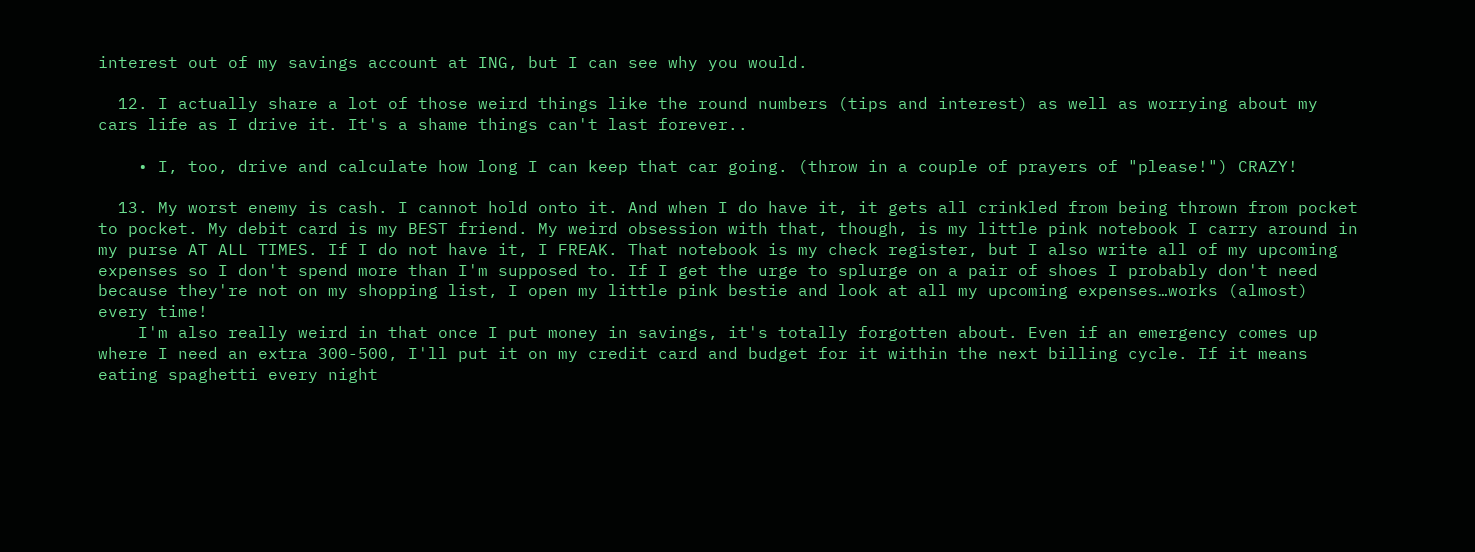interest out of my savings account at ING, but I can see why you would.

  12. I actually share a lot of those weird things like the round numbers (tips and interest) as well as worrying about my cars life as I drive it. It's a shame things can't last forever..

    • I, too, drive and calculate how long I can keep that car going. (throw in a couple of prayers of "please!") CRAZY!

  13. My worst enemy is cash. I cannot hold onto it. And when I do have it, it gets all crinkled from being thrown from pocket to pocket. My debit card is my BEST friend. My weird obsession with that, though, is my little pink notebook I carry around in my purse AT ALL TIMES. If I do not have it, I FREAK. That notebook is my check register, but I also write all of my upcoming expenses so I don't spend more than I'm supposed to. If I get the urge to splurge on a pair of shoes I probably don't need because they're not on my shopping list, I open my little pink bestie and look at all my upcoming expenses…works (almost) every time!
    I'm also really weird in that once I put money in savings, it's totally forgotten about. Even if an emergency comes up where I need an extra 300-500, I'll put it on my credit card and budget for it within the next billing cycle. If it means eating spaghetti every night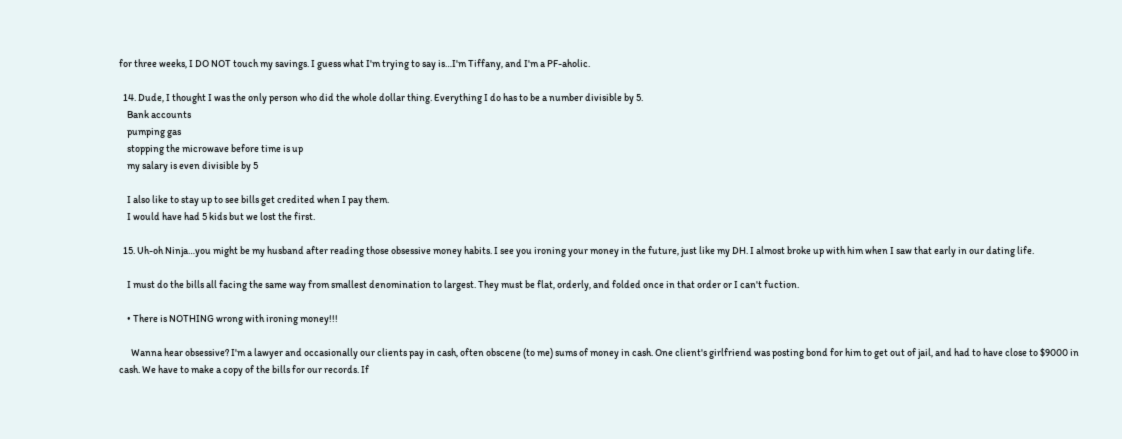for three weeks, I DO NOT touch my savings. I guess what I'm trying to say is…I'm Tiffany, and I'm a PF-aholic.

  14. Dude, I thought I was the only person who did the whole dollar thing. Everything I do has to be a number divisible by 5.
    Bank accounts
    pumping gas
    stopping the microwave before time is up
    my salary is even divisible by 5

    I also like to stay up to see bills get credited when I pay them.
    I would have had 5 kids but we lost the first.

  15. Uh-oh Ninja…you might be my husband after reading those obsessive money habits. I see you ironing your money in the future, just like my DH. I almost broke up with him when I saw that early in our dating life.

    I must do the bills all facing the same way from smallest denomination to largest. They must be flat, orderly, and folded once in that order or I can't fuction.

    • There is NOTHING wrong with ironing money!!!

      Wanna hear obsessive? I'm a lawyer and occasionally our clients pay in cash, often obscene (to me) sums of money in cash. One client's girlfriend was posting bond for him to get out of jail, and had to have close to $9000 in cash. We have to make a copy of the bills for our records. If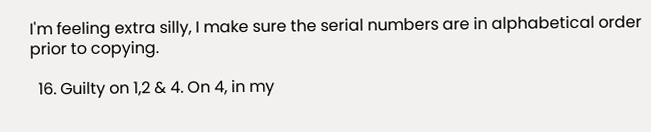I'm feeling extra silly, I make sure the serial numbers are in alphabetical order prior to copying.

  16. Guilty on 1,2 & 4. On 4, in my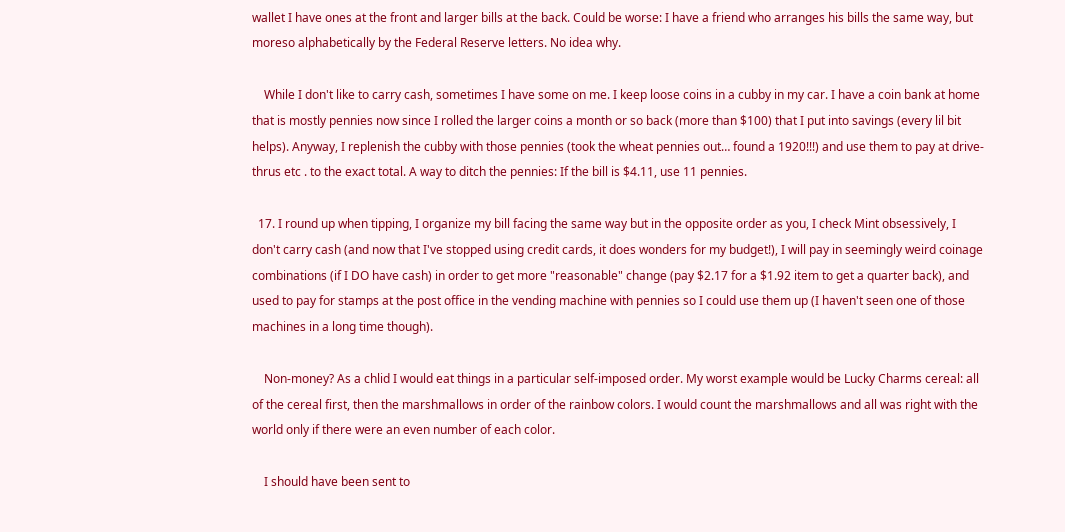wallet I have ones at the front and larger bills at the back. Could be worse: I have a friend who arranges his bills the same way, but moreso alphabetically by the Federal Reserve letters. No idea why.

    While I don't like to carry cash, sometimes I have some on me. I keep loose coins in a cubby in my car. I have a coin bank at home that is mostly pennies now since I rolled the larger coins a month or so back (more than $100) that I put into savings (every lil bit helps). Anyway, I replenish the cubby with those pennies (took the wheat pennies out… found a 1920!!!) and use them to pay at drive-thrus etc . to the exact total. A way to ditch the pennies: If the bill is $4.11, use 11 pennies.

  17. I round up when tipping, I organize my bill facing the same way but in the opposite order as you, I check Mint obsessively, I don't carry cash (and now that I've stopped using credit cards, it does wonders for my budget!), I will pay in seemingly weird coinage combinations (if I DO have cash) in order to get more "reasonable" change (pay $2.17 for a $1.92 item to get a quarter back), and used to pay for stamps at the post office in the vending machine with pennies so I could use them up (I haven't seen one of those machines in a long time though).

    Non-money? As a chlid I would eat things in a particular self-imposed order. My worst example would be Lucky Charms cereal: all of the cereal first, then the marshmallows in order of the rainbow colors. I would count the marshmallows and all was right with the world only if there were an even number of each color.

    I should have been sent to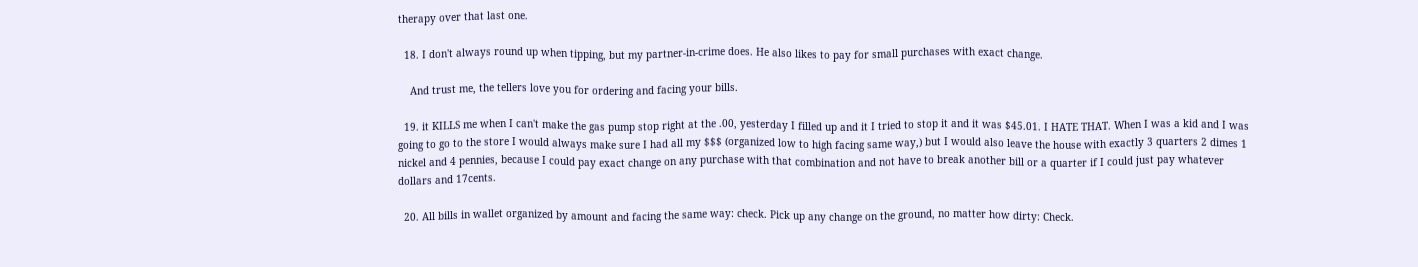therapy over that last one.

  18. I don't always round up when tipping, but my partner-in-crime does. He also likes to pay for small purchases with exact change.

    And trust me, the tellers love you for ordering and facing your bills.

  19. it KILLS me when I can't make the gas pump stop right at the .00, yesterday I filled up and it I tried to stop it and it was $45.01. I HATE THAT. When I was a kid and I was going to go to the store I would always make sure I had all my $$$ (organized low to high facing same way,) but I would also leave the house with exactly 3 quarters 2 dimes 1 nickel and 4 pennies, because I could pay exact change on any purchase with that combination and not have to break another bill or a quarter if I could just pay whatever dollars and 17cents.

  20. All bills in wallet organized by amount and facing the same way: check. Pick up any change on the ground, no matter how dirty: Check.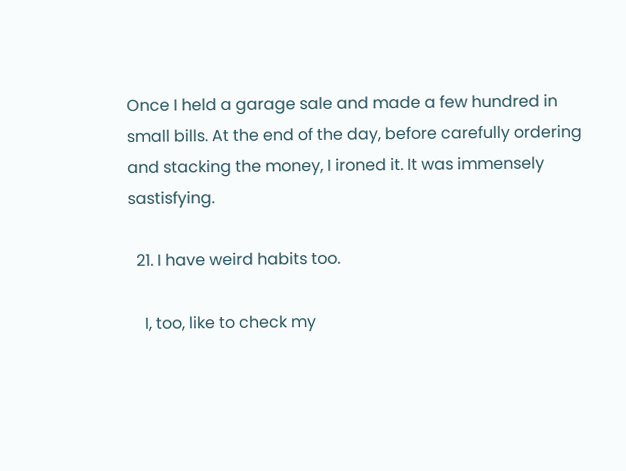Once I held a garage sale and made a few hundred in small bills. At the end of the day, before carefully ordering and stacking the money, I ironed it. It was immensely sastisfying.

  21. I have weird habits too.

    I, too, like to check my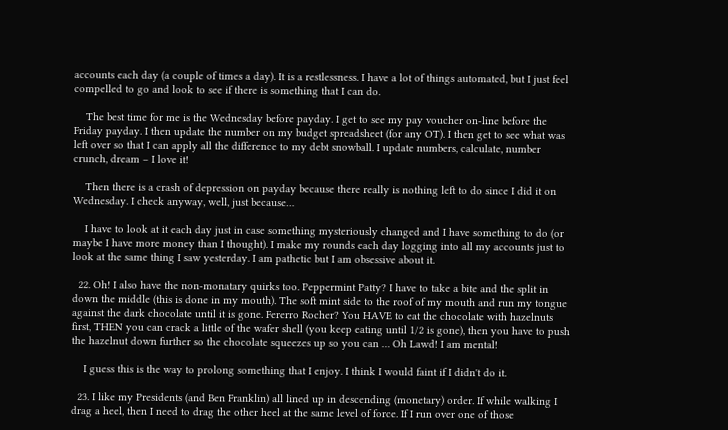accounts each day (a couple of times a day). It is a restlessness. I have a lot of things automated, but I just feel compelled to go and look to see if there is something that I can do.

    The best time for me is the Wednesday before payday. I get to see my pay voucher on-line before the Friday payday. I then update the number on my budget spreadsheet (for any OT). I then get to see what was left over so that I can apply all the difference to my debt snowball. I update numbers, calculate, number crunch, dream – I love it!

    Then there is a crash of depression on payday because there really is nothing left to do since I did it on Wednesday. I check anyway, well, just because…

    I have to look at it each day just in case something mysteriously changed and I have something to do (or maybe I have more money than I thought). I make my rounds each day logging into all my accounts just to look at the same thing I saw yesterday. I am pathetic but I am obsessive about it.

  22. Oh! I also have the non-monatary quirks too. Peppermint Patty? I have to take a bite and the split in down the middle (this is done in my mouth). The soft mint side to the roof of my mouth and run my tongue against the dark chocolate until it is gone. Fererro Rocher? You HAVE to eat the chocolate with hazelnuts first, THEN you can crack a little of the wafer shell (you keep eating until 1/2 is gone), then you have to push the hazelnut down further so the chocolate squeezes up so you can … Oh Lawd! I am mental!

    I guess this is the way to prolong something that I enjoy. I think I would faint if I didn't do it.

  23. I like my Presidents (and Ben Franklin) all lined up in descending (monetary) order. If while walking I drag a heel, then I need to drag the other heel at the same level of force. If I run over one of those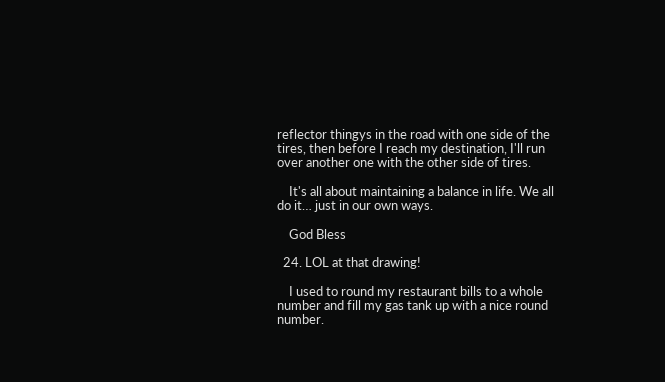reflector thingys in the road with one side of the tires, then before I reach my destination, I'll run over another one with the other side of tires.

    It's all about maintaining a balance in life. We all do it… just in our own ways.

    God Bless

  24. LOL at that drawing!

    I used to round my restaurant bills to a whole number and fill my gas tank up with a nice round number.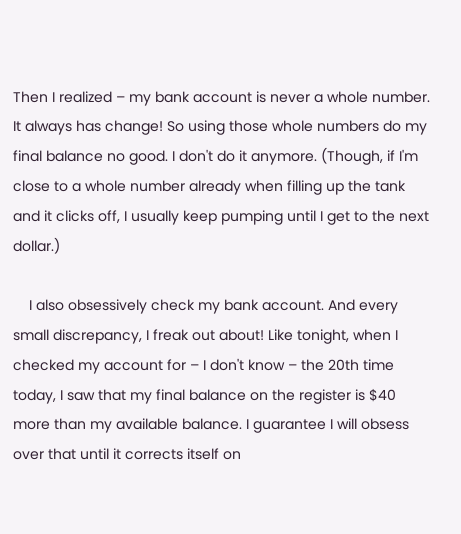Then I realized – my bank account is never a whole number. It always has change! So using those whole numbers do my final balance no good. I don't do it anymore. (Though, if I'm close to a whole number already when filling up the tank and it clicks off, I usually keep pumping until I get to the next dollar.)

    I also obsessively check my bank account. And every small discrepancy, I freak out about! Like tonight, when I checked my account for – I don't know – the 20th time today, I saw that my final balance on the register is $40 more than my available balance. I guarantee I will obsess over that until it corrects itself on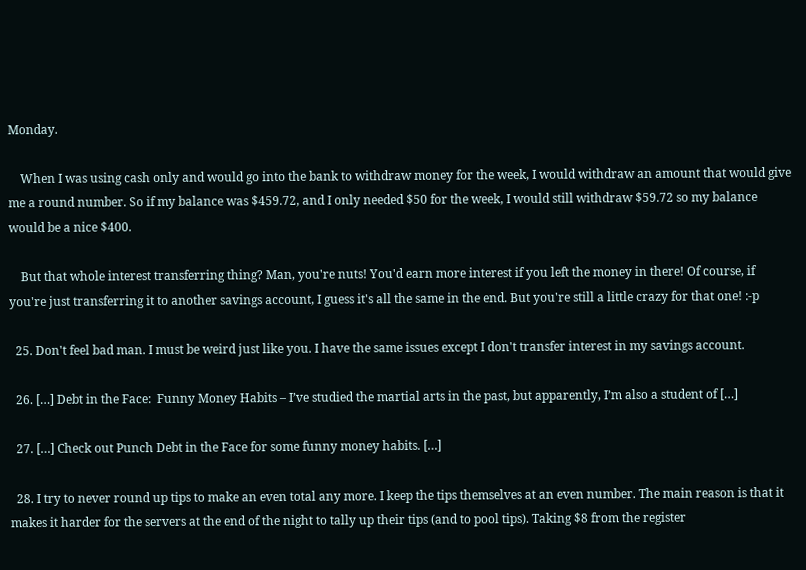Monday.

    When I was using cash only and would go into the bank to withdraw money for the week, I would withdraw an amount that would give me a round number. So if my balance was $459.72, and I only needed $50 for the week, I would still withdraw $59.72 so my balance would be a nice $400.

    But that whole interest transferring thing? Man, you're nuts! You'd earn more interest if you left the money in there! Of course, if you're just transferring it to another savings account, I guess it's all the same in the end. But you're still a little crazy for that one! :-p

  25. Don't feel bad man. I must be weird just like you. I have the same issues except I don't transfer interest in my savings account.

  26. […] Debt in the Face:  Funny Money Habits – I’ve studied the martial arts in the past, but apparently, I’m also a student of […]

  27. […] Check out Punch Debt in the Face for some funny money habits. […]

  28. I try to never round up tips to make an even total any more. I keep the tips themselves at an even number. The main reason is that it makes it harder for the servers at the end of the night to tally up their tips (and to pool tips). Taking $8 from the register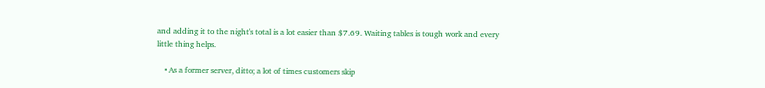and adding it to the night's total is a lot easier than $7.69. Waiting tables is tough work and every little thing helps.

    • As a former server, ditto; a lot of times customers skip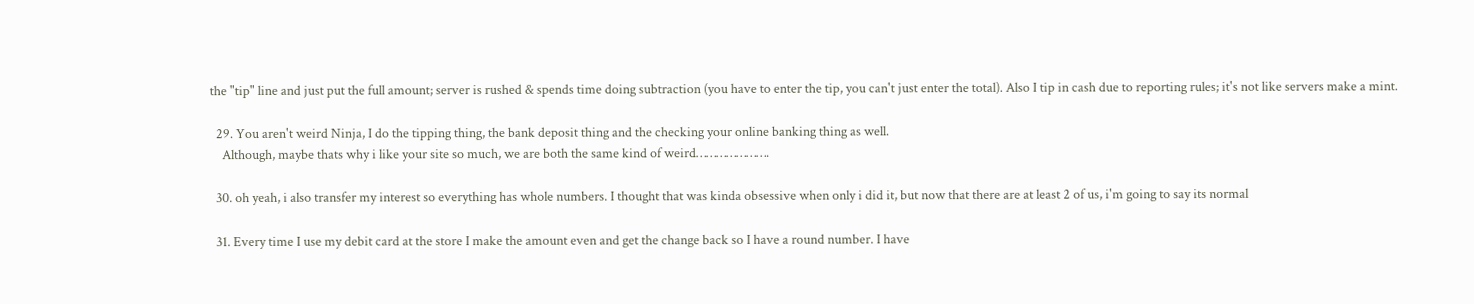the "tip" line and just put the full amount; server is rushed & spends time doing subtraction (you have to enter the tip, you can't just enter the total). Also I tip in cash due to reporting rules; it's not like servers make a mint.

  29. You aren't weird Ninja, I do the tipping thing, the bank deposit thing and the checking your online banking thing as well.
    Although, maybe thats why i like your site so much, we are both the same kind of weird………………….

  30. oh yeah, i also transfer my interest so everything has whole numbers. I thought that was kinda obsessive when only i did it, but now that there are at least 2 of us, i'm going to say its normal

  31. Every time I use my debit card at the store I make the amount even and get the change back so I have a round number. I have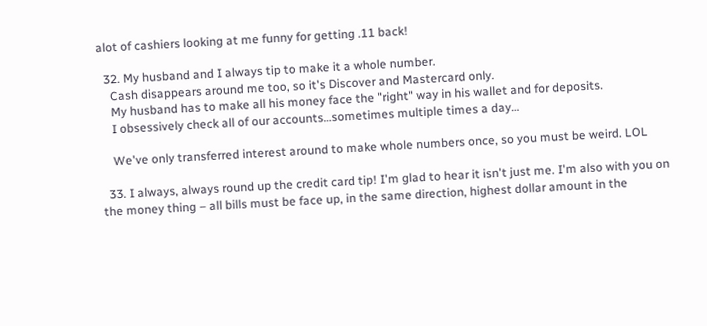alot of cashiers looking at me funny for getting .11 back!

  32. My husband and I always tip to make it a whole number.
    Cash disappears around me too, so it's Discover and Mastercard only.
    My husband has to make all his money face the "right" way in his wallet and for deposits.
    I obsessively check all of our accounts…sometimes multiple times a day…

    We've only transferred interest around to make whole numbers once, so you must be weird. LOL

  33. I always, always round up the credit card tip! I'm glad to hear it isn't just me. I'm also with you on the money thing – all bills must be face up, in the same direction, highest dollar amount in the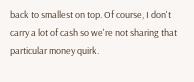back to smallest on top. Of course, I don't carry a lot of cash so we're not sharing that particular money quirk.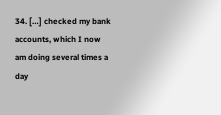34. […] checked my bank accounts, which I now am doing several times a day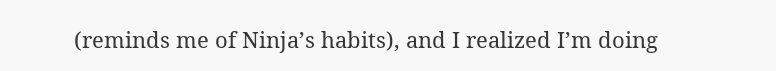(reminds me of Ninja’s habits), and I realized I’m doing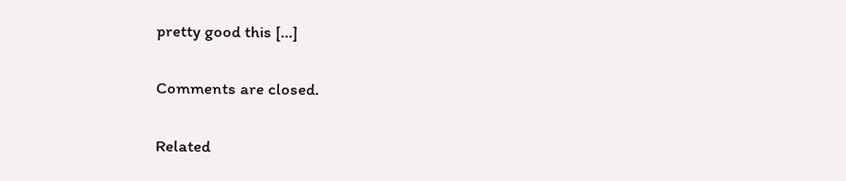pretty good this […]

Comments are closed.

Related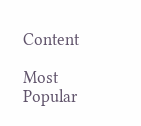Content

Most Popular